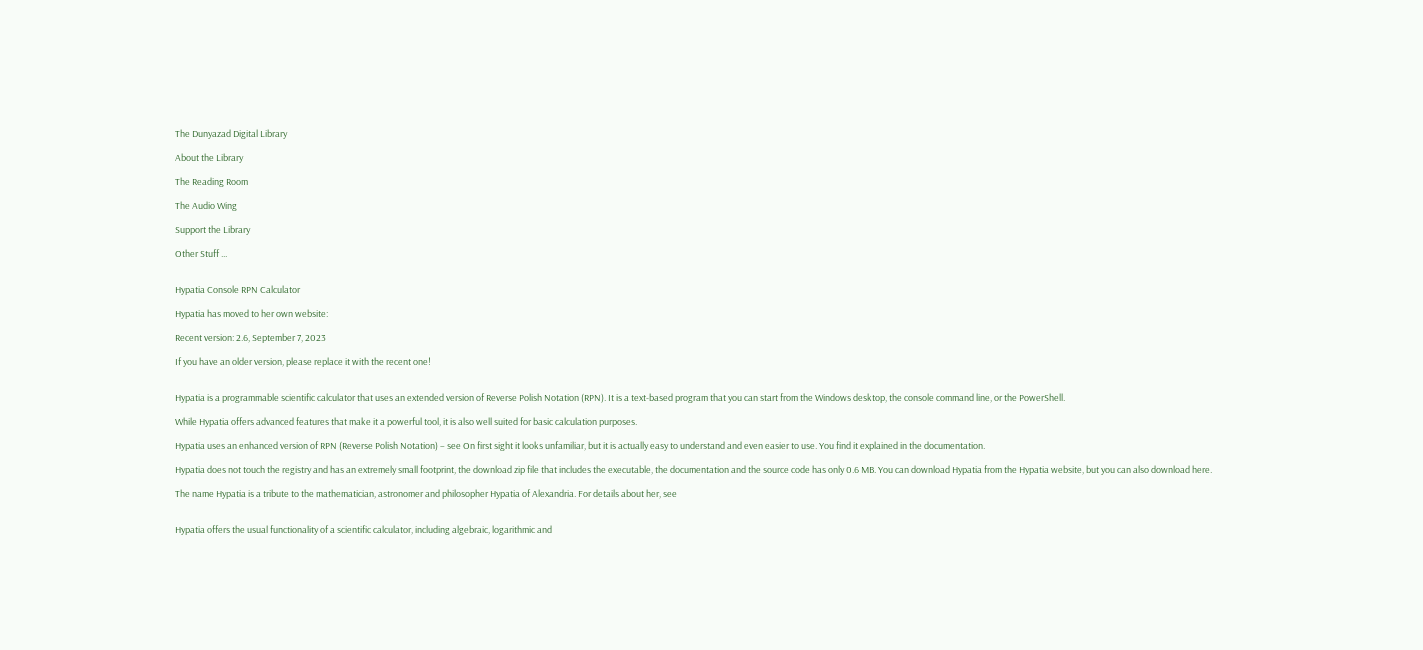The Dunyazad Digital Library

About the Library

The Reading Room

The Audio Wing

Support the Library

Other Stuff ...


Hypatia Console RPN Calculator

Hypatia has moved to her own website:

Recent version: 2.6, September 7, 2023

If you have an older version, please replace it with the recent one!


Hypatia is a programmable scientific calculator that uses an extended version of Reverse Polish Notation (RPN). It is a text-based program that you can start from the Windows desktop, the console command line, or the PowerShell.

While Hypatia offers advanced features that make it a powerful tool, it is also well suited for basic calculation purposes.

Hypatia uses an enhanced version of RPN (Reverse Polish Notation) – see On first sight it looks unfamiliar, but it is actually easy to understand and even easier to use. You find it explained in the documentation.

Hypatia does not touch the registry and has an extremely small footprint, the download zip file that includes the executable, the documentation and the source code has only 0.6 MB. You can download Hypatia from the Hypatia website, but you can also download here.

The name Hypatia is a tribute to the mathematician, astronomer and philosopher Hypatia of Alexandria. For details about her, see


Hypatia offers the usual functionality of a scientific calculator, including algebraic, logarithmic and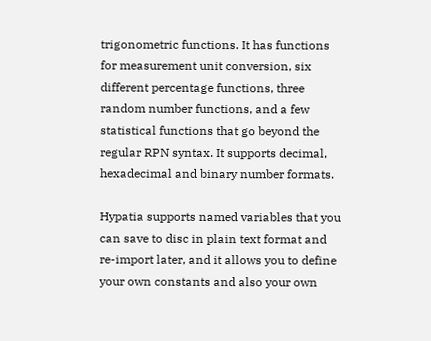trigonometric functions. It has functions for measurement unit conversion, six different percentage functions, three random number functions, and a few statistical functions that go beyond the regular RPN syntax. It supports decimal, hexadecimal and binary number formats.

Hypatia supports named variables that you can save to disc in plain text format and re-import later, and it allows you to define your own constants and also your own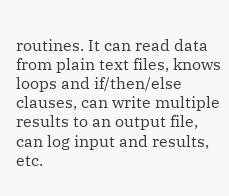routines. It can read data from plain text files, knows loops and if/then/else clauses, can write multiple results to an output file, can log input and results, etc.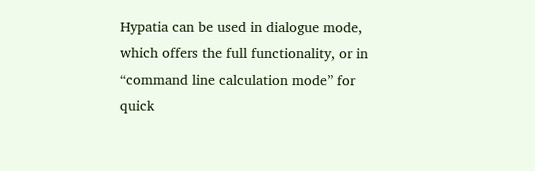Hypatia can be used in dialogue mode, which offers the full functionality, or in “command line calculation mode” for quick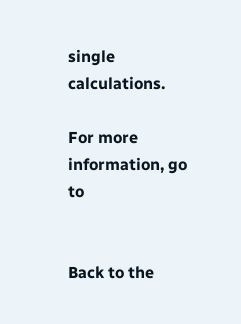single calculations.

For more information, go to


Back to the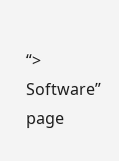“> Software” page